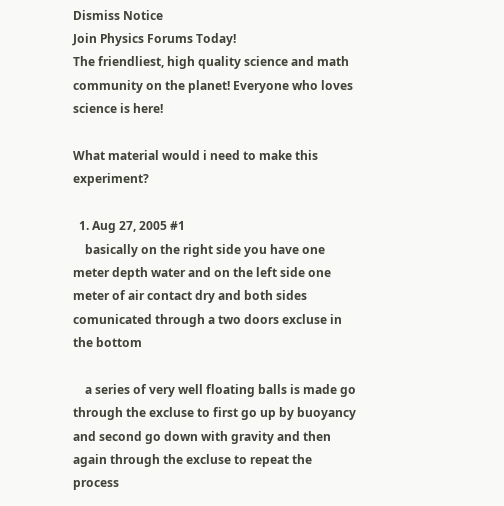Dismiss Notice
Join Physics Forums Today!
The friendliest, high quality science and math community on the planet! Everyone who loves science is here!

What material would i need to make this experiment?

  1. Aug 27, 2005 #1
    basically on the right side you have one meter depth water and on the left side one meter of air contact dry and both sides comunicated through a two doors excluse in the bottom

    a series of very well floating balls is made go through the excluse to first go up by buoyancy and second go down with gravity and then again through the excluse to repeat the process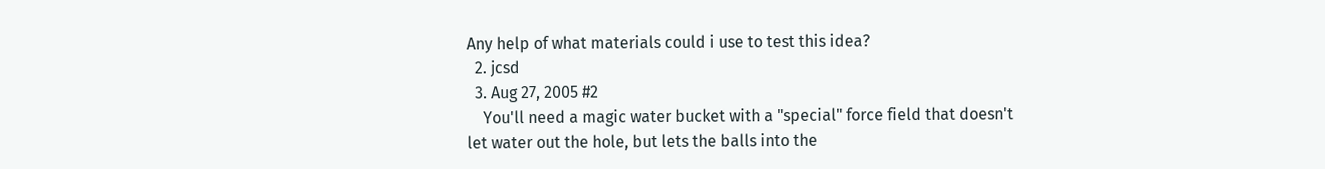Any help of what materials could i use to test this idea?
  2. jcsd
  3. Aug 27, 2005 #2
    You'll need a magic water bucket with a "special" force field that doesn't let water out the hole, but lets the balls into the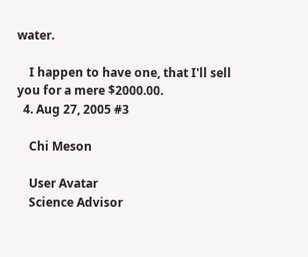water.

    I happen to have one, that I'll sell you for a mere $2000.00.
  4. Aug 27, 2005 #3

    Chi Meson

    User Avatar
    Science Advisor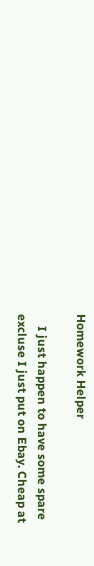Homework Helper

    I just happen to have some spare excluse I just put on Ebay. Cheap at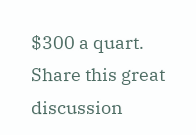$300 a quart.
Share this great discussion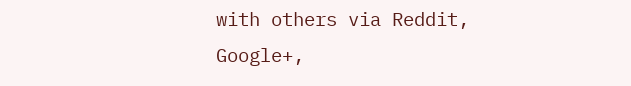with others via Reddit, Google+,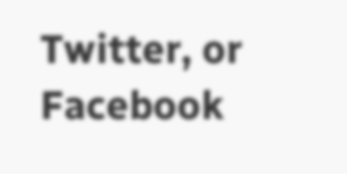Twitter, or Facebook